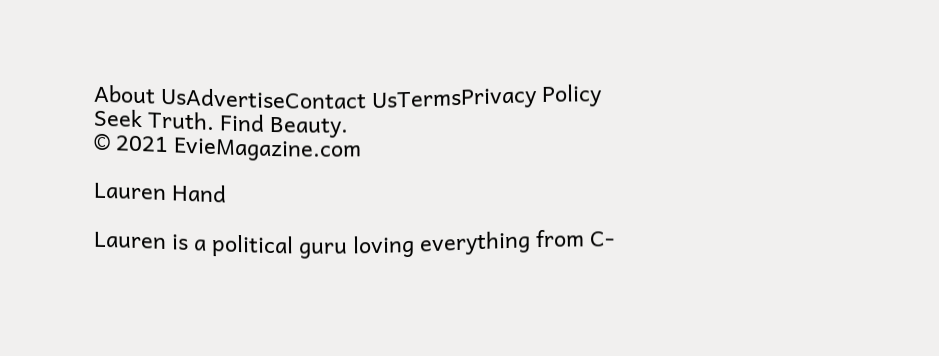About UsAdvertiseContact UsTermsPrivacy Policy
Seek Truth. Find Beauty.
© 2021 EvieMagazine.com

Lauren Hand

Lauren is a political guru loving everything from C-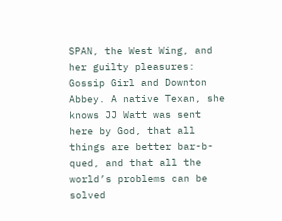SPAN, the West Wing, and her guilty pleasures: Gossip Girl and Downton Abbey. A native Texan, she knows JJ Watt was sent here by God, that all things are better bar-b-qued, and that all the world’s problems can be solved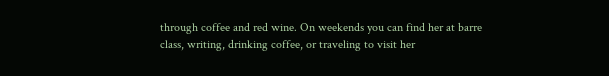through coffee and red wine. On weekends you can find her at barre class, writing, drinking coffee, or traveling to visit her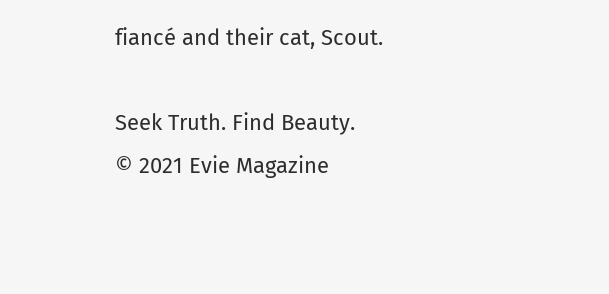fiancé and their cat, Scout.

Seek Truth. Find Beauty.
© 2021 Evie Magazine